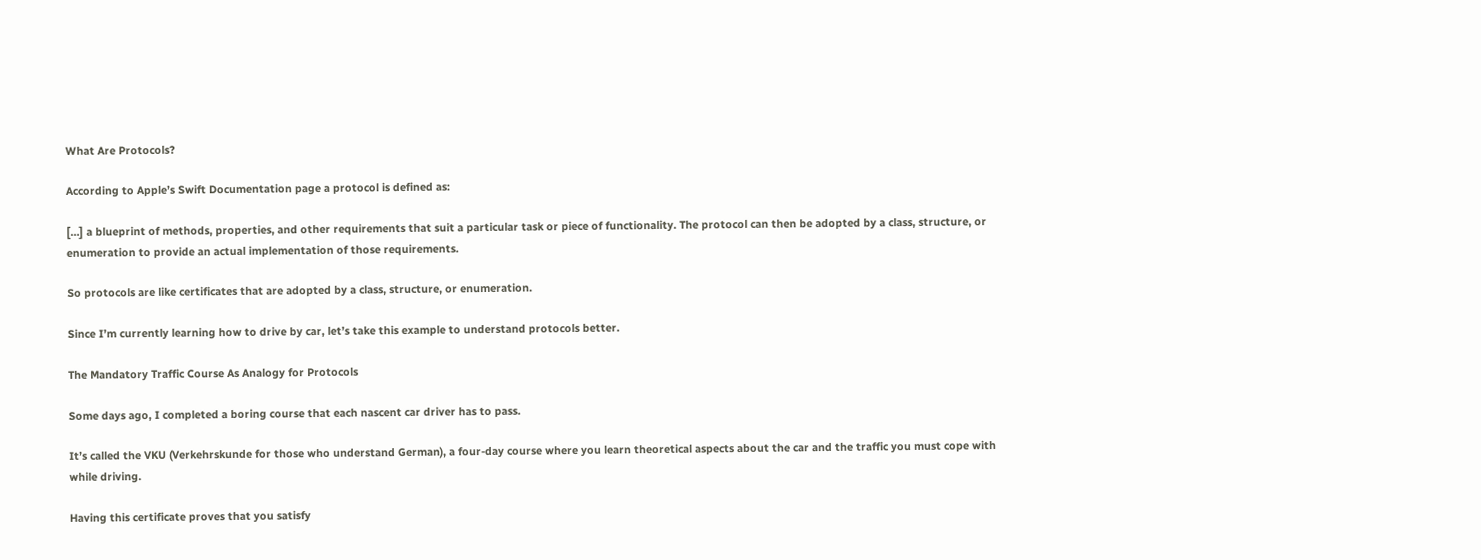What Are Protocols?

According to Apple’s Swift Documentation page a protocol is defined as:

[…] a blueprint of methods, properties, and other requirements that suit a particular task or piece of functionality. The protocol can then be adopted by a class, structure, or enumeration to provide an actual implementation of those requirements.

So protocols are like certificates that are adopted by a class, structure, or enumeration.

Since I’m currently learning how to drive by car, let’s take this example to understand protocols better.

The Mandatory Traffic Course As Analogy for Protocols

Some days ago, I completed a boring course that each nascent car driver has to pass.

It’s called the VKU (Verkehrskunde for those who understand German), a four-day course where you learn theoretical aspects about the car and the traffic you must cope with while driving.

Having this certificate proves that you satisfy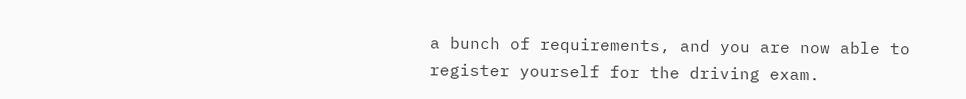a bunch of requirements, and you are now able to register yourself for the driving exam.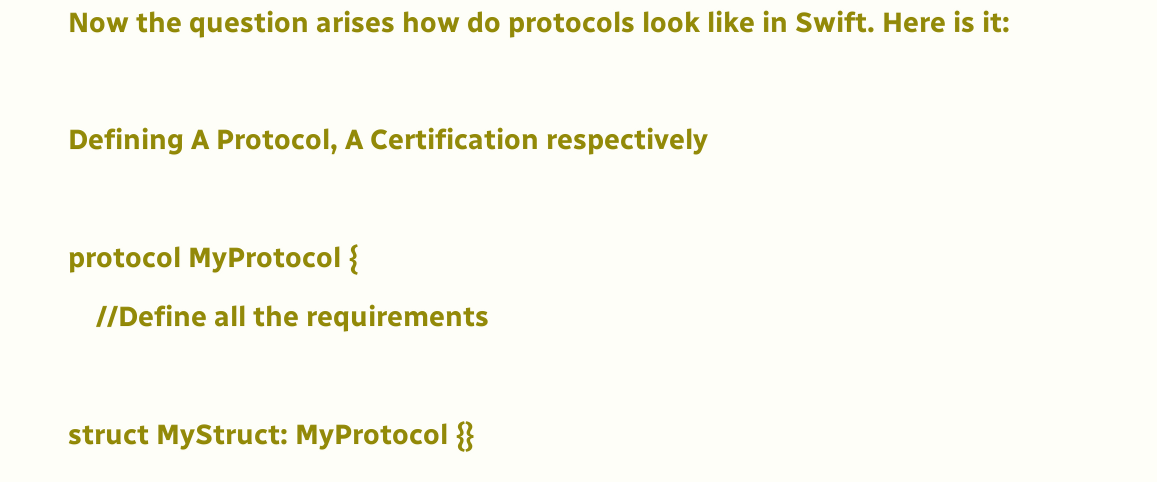Now the question arises how do protocols look like in Swift. Here is it:

Defining A Protocol, A Certification respectively

protocol MyProtocol {
    //Define all the requirements

struct MyStruct: MyProtocol {}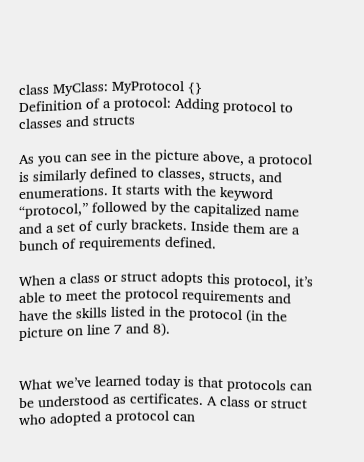class MyClass: MyProtocol {}
Definition of a protocol: Adding protocol to classes and structs

As you can see in the picture above, a protocol is similarly defined to classes, structs, and enumerations. It starts with the keyword “protocol,” followed by the capitalized name and a set of curly brackets. Inside them are a bunch of requirements defined.

When a class or struct adopts this protocol, it’s able to meet the protocol requirements and have the skills listed in the protocol (in the picture on line 7 and 8).


What we’ve learned today is that protocols can be understood as certificates. A class or struct who adopted a protocol can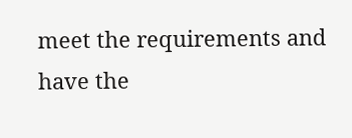meet the requirements and have the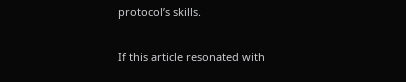protocol’s skills.

If this article resonated with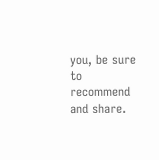you, be sure to recommend and share.